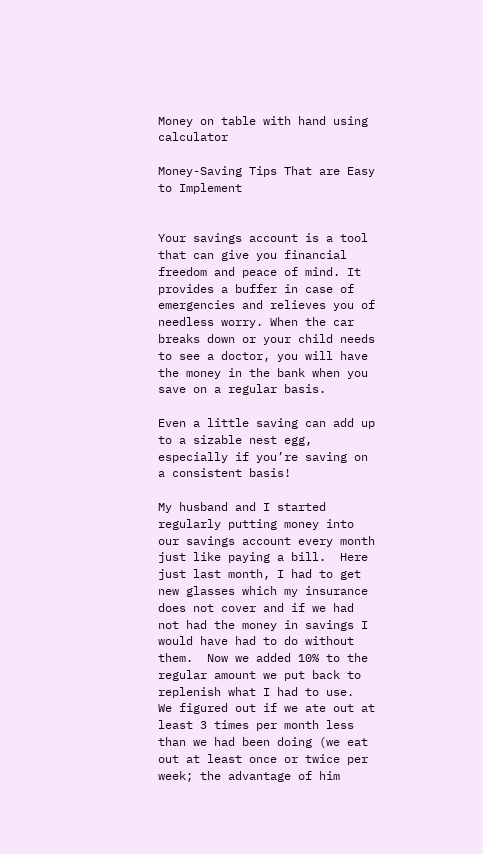Money on table with hand using calculator

Money-Saving Tips That are Easy to Implement


Your savings account is a tool that can give you financial freedom and peace of mind. It provides a buffer in case of emergencies and relieves you of needless worry. When the car breaks down or your child needs to see a doctor, you will have the money in the bank when you save on a regular basis.

Even a little saving can add up to a sizable nest egg, especially if you’re saving on a consistent basis!

My husband and I started regularly putting money into our savings account every month just like paying a bill.  Here just last month, I had to get new glasses which my insurance does not cover and if we had not had the money in savings I would have had to do without them.  Now we added 10% to the regular amount we put back to replenish what I had to use.  We figured out if we ate out at least 3 times per month less than we had been doing (we eat out at least once or twice per week; the advantage of him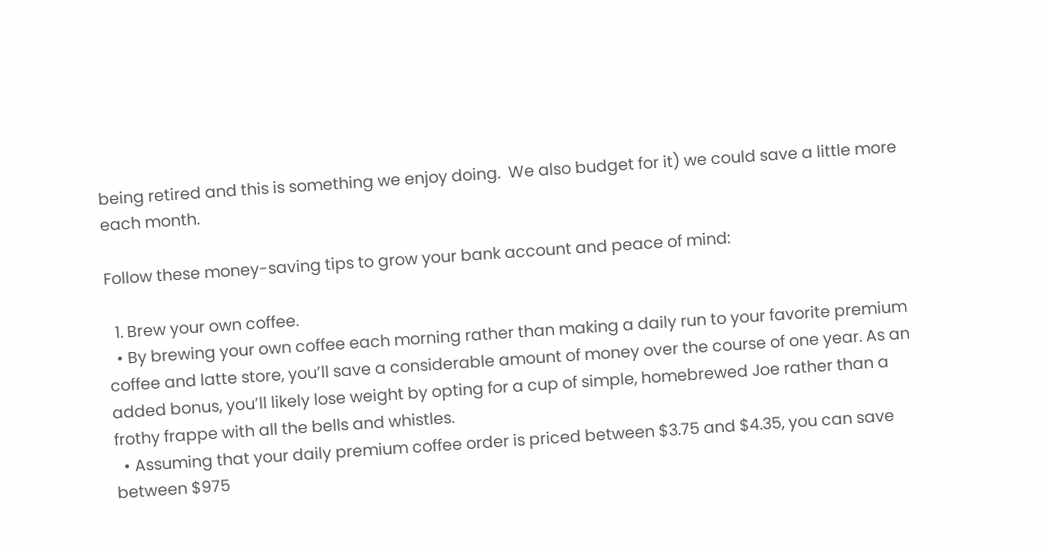being retired and this is something we enjoy doing.  We also budget for it) we could save a little more each month.

Follow these money-saving tips to grow your bank account and peace of mind:

  1. Brew your own coffee.
  • By brewing your own coffee each morning rather than making a daily run to your favorite premium coffee and latte store, you’ll save a considerable amount of money over the course of one year. As an added bonus, you’ll likely lose weight by opting for a cup of simple, homebrewed Joe rather than a frothy frappe with all the bells and whistles.
  • Assuming that your daily premium coffee order is priced between $3.75 and $4.35, you can save between $975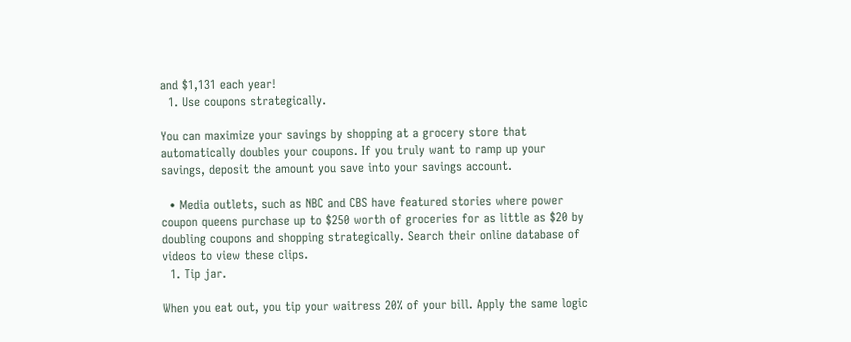and $1,131 each year!
  1. Use coupons strategically.

You can maximize your savings by shopping at a grocery store that automatically doubles your coupons. If you truly want to ramp up your savings, deposit the amount you save into your savings account.

  • Media outlets, such as NBC and CBS have featured stories where power coupon queens purchase up to $250 worth of groceries for as little as $20 by doubling coupons and shopping strategically. Search their online database of videos to view these clips.
  1. Tip jar.

When you eat out, you tip your waitress 20% of your bill. Apply the same logic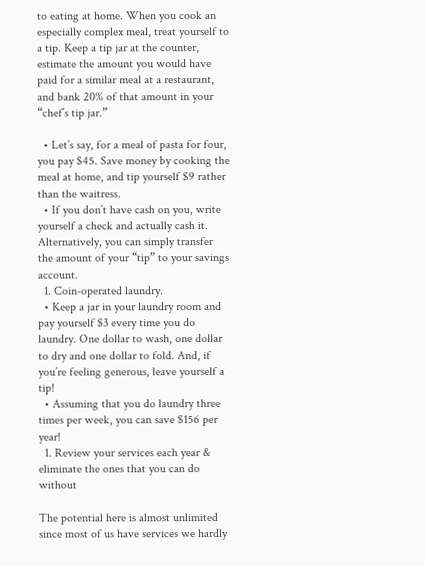to eating at home. When you cook an especially complex meal, treat yourself to a tip. Keep a tip jar at the counter, estimate the amount you would have paid for a similar meal at a restaurant, and bank 20% of that amount in your “chef’s tip jar.”

  • Let’s say, for a meal of pasta for four, you pay $45. Save money by cooking the meal at home, and tip yourself $9 rather than the waitress.
  • If you don’t have cash on you, write yourself a check and actually cash it. Alternatively, you can simply transfer the amount of your “tip” to your savings account.
  1. Coin-operated laundry.
  • Keep a jar in your laundry room and pay yourself $3 every time you do laundry. One dollar to wash, one dollar to dry and one dollar to fold. And, if you’re feeling generous, leave yourself a tip!
  • Assuming that you do laundry three times per week, you can save $156 per year!
  1. Review your services each year & eliminate the ones that you can do without

The potential here is almost unlimited since most of us have services we hardly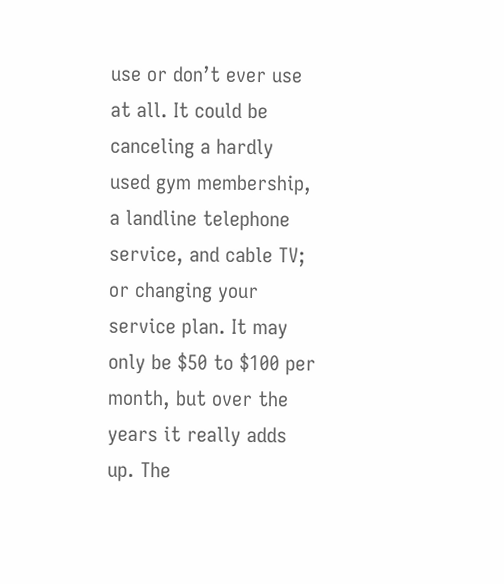use or don’t ever use at all. It could be canceling a hardly used gym membership, a landline telephone service, and cable TV; or changing your service plan. It may only be $50 to $100 per month, but over the years it really adds up. The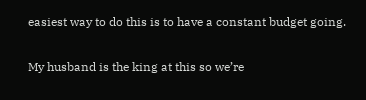easiest way to do this is to have a constant budget going.

My husband is the king at this so we’re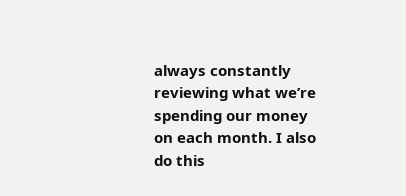always constantly reviewing what we’re spending our money on each month. I also do this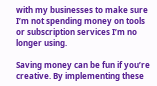with my businesses to make sure I’m not spending money on tools or subscription services I’m no longer using.

Saving money can be fun if you’re creative. By implementing these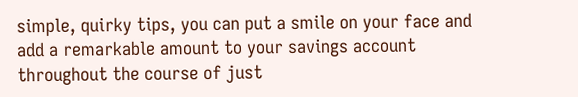simple, quirky tips, you can put a smile on your face and add a remarkable amount to your savings account throughout the course of just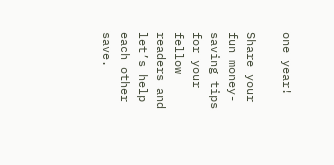one year!

Share your fun money-saving tips for your fellow readers and let’s help each other save.